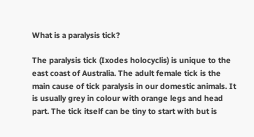What is a paralysis tick?

The paralysis tick (Ixodes holocyclis) is unique to the east coast of Australia. The adult female tick is the main cause of tick paralysis in our domestic animals. It is usually grey in colour with orange legs and head part. The tick itself can be tiny to start with but is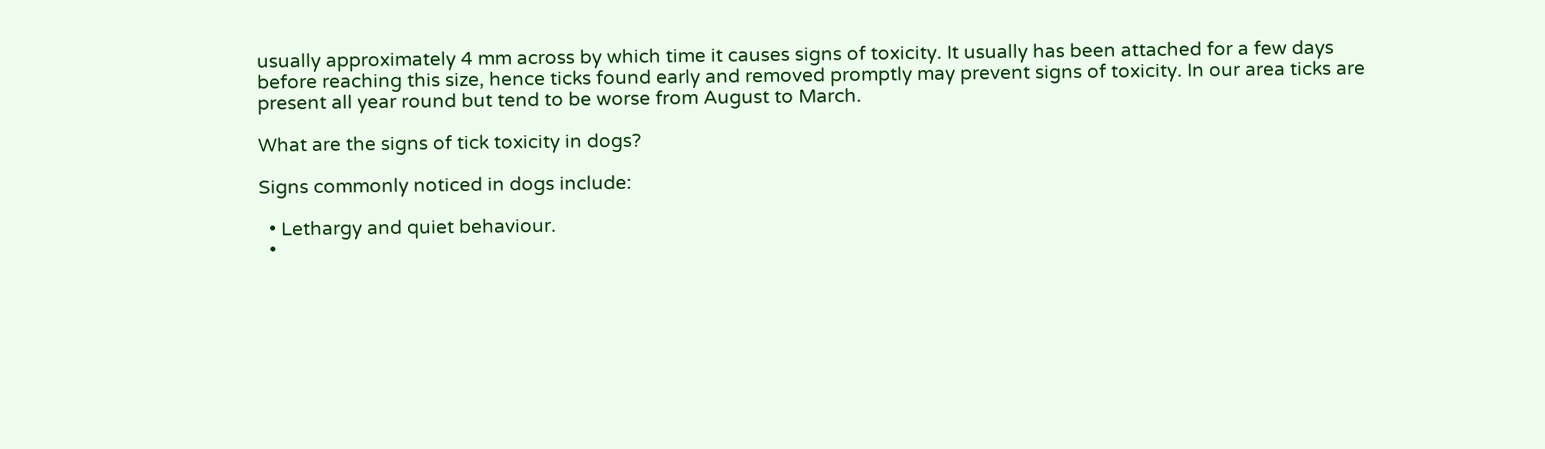usually approximately 4 mm across by which time it causes signs of toxicity. It usually has been attached for a few days before reaching this size, hence ticks found early and removed promptly may prevent signs of toxicity. In our area ticks are present all year round but tend to be worse from August to March.

What are the signs of tick toxicity in dogs?

Signs commonly noticed in dogs include:

  • Lethargy and quiet behaviour.
  •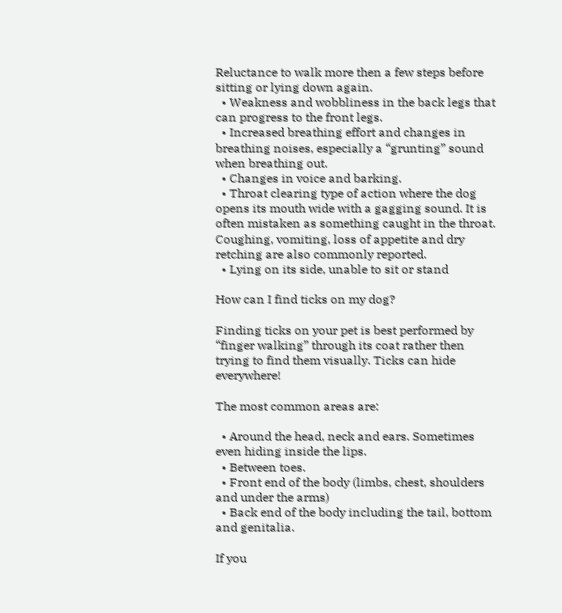Reluctance to walk more then a few steps before sitting or lying down again.
  • Weakness and wobbliness in the back legs that can progress to the front legs.
  • Increased breathing effort and changes in breathing noises, especially a “grunting” sound when breathing out.
  • Changes in voice and barking.
  • Throat clearing type of action where the dog opens its mouth wide with a gagging sound. It is often mistaken as something caught in the throat. Coughing, vomiting, loss of appetite and dry retching are also commonly reported.
  • Lying on its side, unable to sit or stand

How can I find ticks on my dog?

Finding ticks on your pet is best performed by “finger walking” through its coat rather then trying to find them visually. Ticks can hide everywhere!

The most common areas are:

  • Around the head, neck and ears. Sometimes even hiding inside the lips.
  • Between toes.
  • Front end of the body (limbs, chest, shoulders and under the arms)
  • Back end of the body including the tail, bottom and genitalia.

If you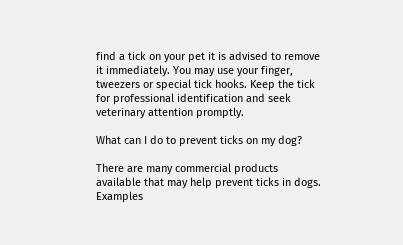find a tick on your pet it is advised to remove it immediately. You may use your finger, tweezers or special tick hooks. Keep the tick for professional identification and seek veterinary attention promptly.

What can I do to prevent ticks on my dog?

There are many commercial products available that may help prevent ticks in dogs. Examples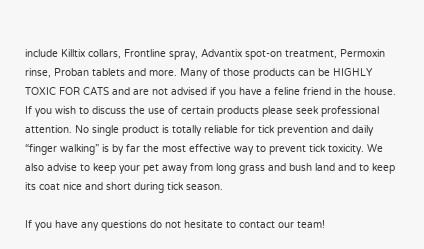include Killtix collars, Frontline spray, Advantix spot-on treatment, Permoxin rinse, Proban tablets and more. Many of those products can be HIGHLY TOXIC FOR CATS and are not advised if you have a feline friend in the house. If you wish to discuss the use of certain products please seek professional attention. No single product is totally reliable for tick prevention and daily “finger walking” is by far the most effective way to prevent tick toxicity. We also advise to keep your pet away from long grass and bush land and to keep its coat nice and short during tick season.

If you have any questions do not hesitate to contact our team!